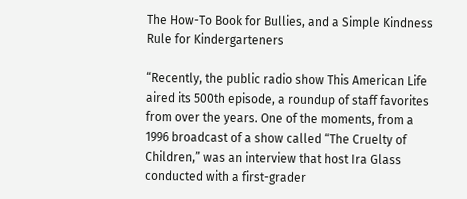The How-To Book for Bullies, and a Simple Kindness Rule for Kindergarteners

“Recently, the public radio show This American Life aired its 500th episode, a roundup of staff favorites from over the years. One of the moments, from a 1996 broadcast of a show called “The Cruelty of Children,” was an interview that host Ira Glass conducted with a first-grader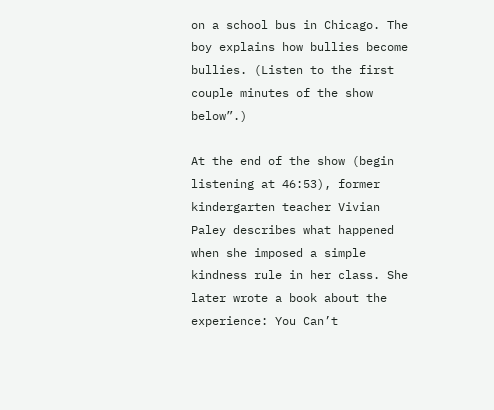on a school bus in Chicago. The boy explains how bullies become bullies. (Listen to the first couple minutes of the show below”.)

At the end of the show (begin listening at 46:53), former kindergarten teacher Vivian Paley describes what happened when she imposed a simple kindness rule in her class. She later wrote a book about the experience: You Can’t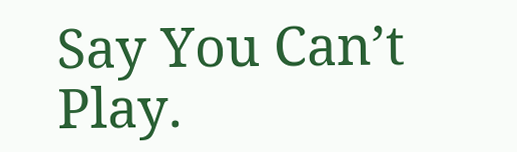Say You Can’t Play.